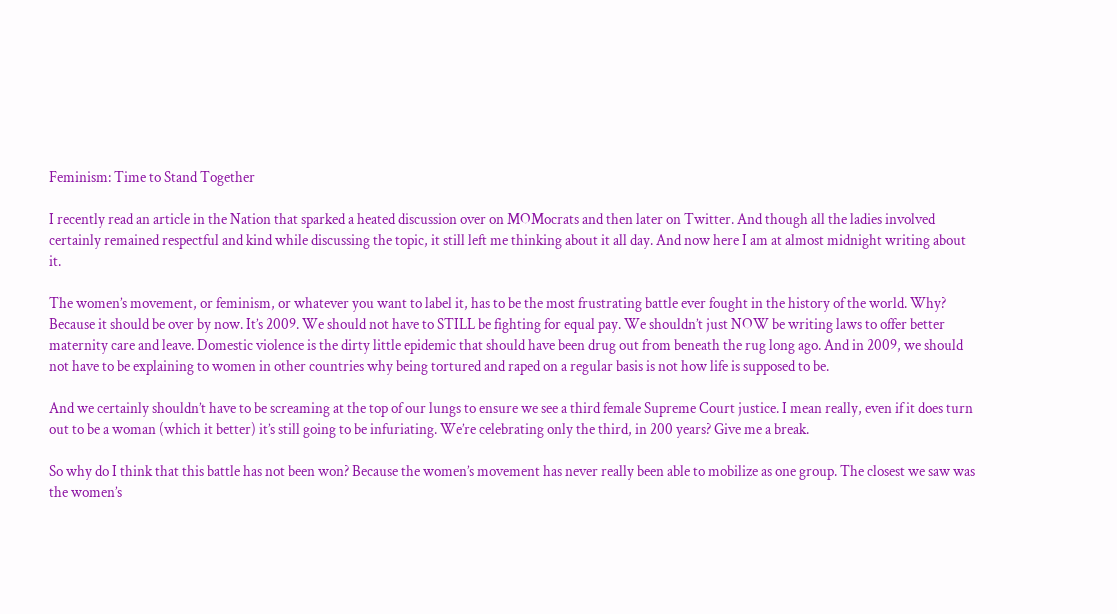Feminism: Time to Stand Together

I recently read an article in the Nation that sparked a heated discussion over on MOMocrats and then later on Twitter. And though all the ladies involved certainly remained respectful and kind while discussing the topic, it still left me thinking about it all day. And now here I am at almost midnight writing about it.

The women’s movement, or feminism, or whatever you want to label it, has to be the most frustrating battle ever fought in the history of the world. Why? Because it should be over by now. It’s 2009. We should not have to STILL be fighting for equal pay. We shouldn’t just NOW be writing laws to offer better maternity care and leave. Domestic violence is the dirty little epidemic that should have been drug out from beneath the rug long ago. And in 2009, we should not have to be explaining to women in other countries why being tortured and raped on a regular basis is not how life is supposed to be.

And we certainly shouldn’t have to be screaming at the top of our lungs to ensure we see a third female Supreme Court justice. I mean really, even if it does turn out to be a woman (which it better) it’s still going to be infuriating. We’re celebrating only the third, in 200 years? Give me a break.

So why do I think that this battle has not been won? Because the women’s movement has never really been able to mobilize as one group. The closest we saw was the women’s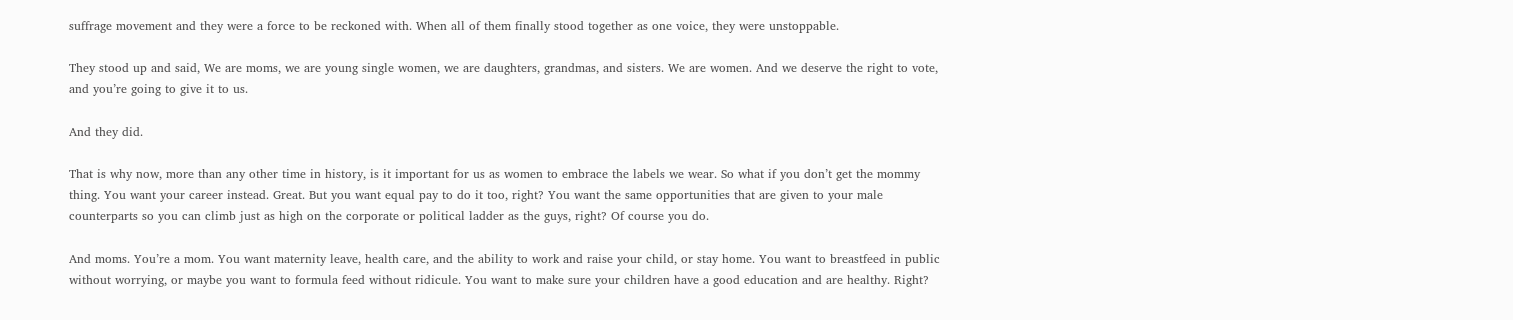suffrage movement and they were a force to be reckoned with. When all of them finally stood together as one voice, they were unstoppable.

They stood up and said, We are moms, we are young single women, we are daughters, grandmas, and sisters. We are women. And we deserve the right to vote, and you’re going to give it to us.

And they did.

That is why now, more than any other time in history, is it important for us as women to embrace the labels we wear. So what if you don’t get the mommy thing. You want your career instead. Great. But you want equal pay to do it too, right? You want the same opportunities that are given to your male counterparts so you can climb just as high on the corporate or political ladder as the guys, right? Of course you do.

And moms. You’re a mom. You want maternity leave, health care, and the ability to work and raise your child, or stay home. You want to breastfeed in public without worrying, or maybe you want to formula feed without ridicule. You want to make sure your children have a good education and are healthy. Right?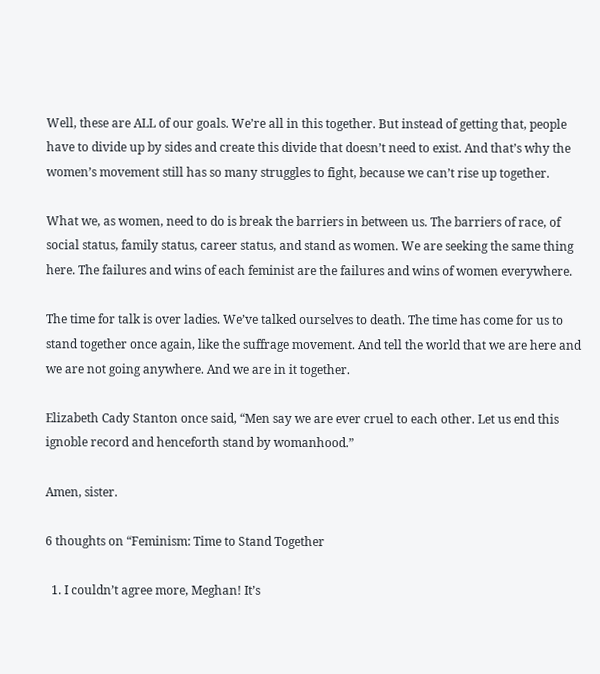Well, these are ALL of our goals. We’re all in this together. But instead of getting that, people have to divide up by sides and create this divide that doesn’t need to exist. And that’s why the women’s movement still has so many struggles to fight, because we can’t rise up together.

What we, as women, need to do is break the barriers in between us. The barriers of race, of social status, family status, career status, and stand as women. We are seeking the same thing here. The failures and wins of each feminist are the failures and wins of women everywhere.

The time for talk is over ladies. We’ve talked ourselves to death. The time has come for us to stand together once again, like the suffrage movement. And tell the world that we are here and we are not going anywhere. And we are in it together.

Elizabeth Cady Stanton once said, “Men say we are ever cruel to each other. Let us end this ignoble record and henceforth stand by womanhood.”

Amen, sister.

6 thoughts on “Feminism: Time to Stand Together

  1. I couldn’t agree more, Meghan! It’s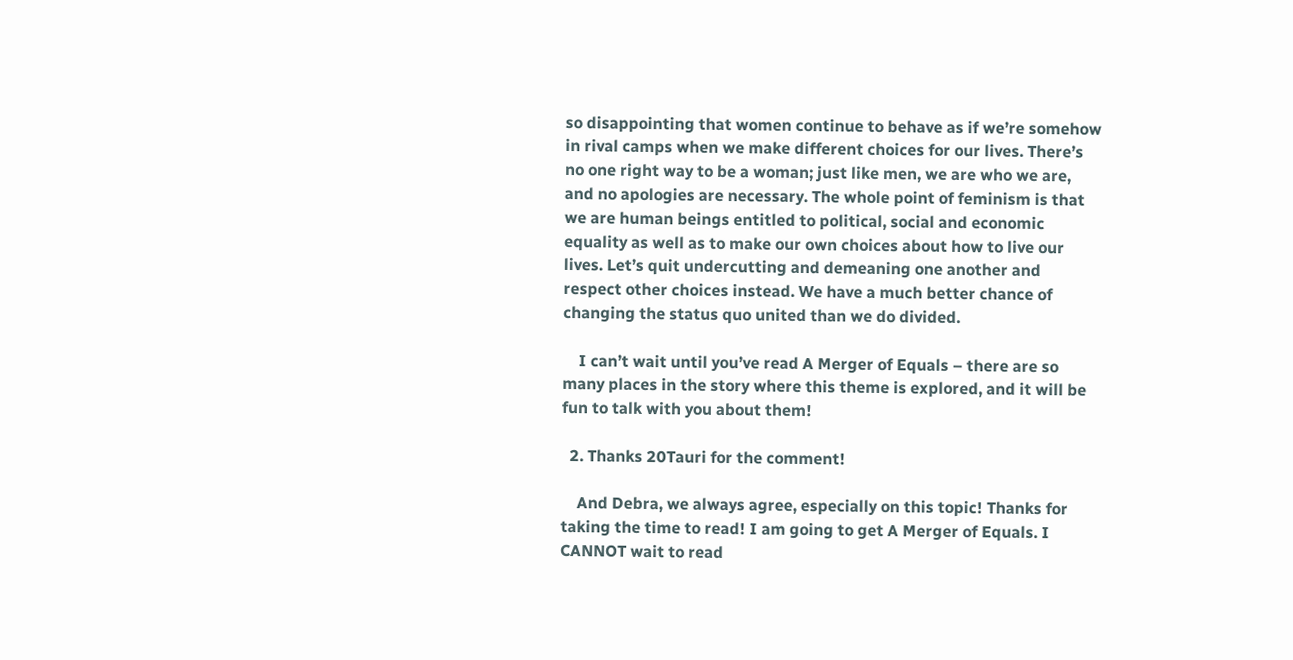so disappointing that women continue to behave as if we’re somehow in rival camps when we make different choices for our lives. There’s no one right way to be a woman; just like men, we are who we are, and no apologies are necessary. The whole point of feminism is that we are human beings entitled to political, social and economic equality as well as to make our own choices about how to live our lives. Let’s quit undercutting and demeaning one another and respect other choices instead. We have a much better chance of changing the status quo united than we do divided.

    I can’t wait until you’ve read A Merger of Equals – there are so many places in the story where this theme is explored, and it will be fun to talk with you about them!

  2. Thanks 20Tauri for the comment!

    And Debra, we always agree, especially on this topic! Thanks for taking the time to read! I am going to get A Merger of Equals. I CANNOT wait to read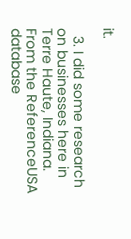it.

  3. I did some research on businesses here in Terre Haute, Indiana. From the ReferenceUSA database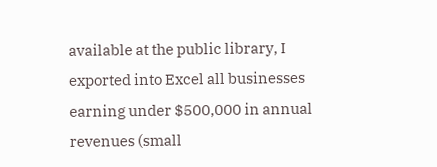available at the public library, I exported into Excel all businesses earning under $500,000 in annual revenues (small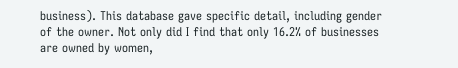business). This database gave specific detail, including gender of the owner. Not only did I find that only 16.2% of businesses are owned by women,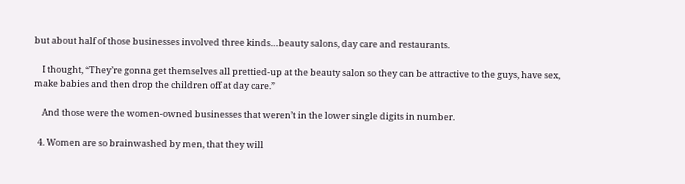but about half of those businesses involved three kinds…beauty salons, day care and restaurants.

    I thought, “They’re gonna get themselves all prettied-up at the beauty salon so they can be attractive to the guys, have sex, make babies and then drop the children off at day care.”

    And those were the women-owned businesses that weren’t in the lower single digits in number.

  4. Women are so brainwashed by men, that they will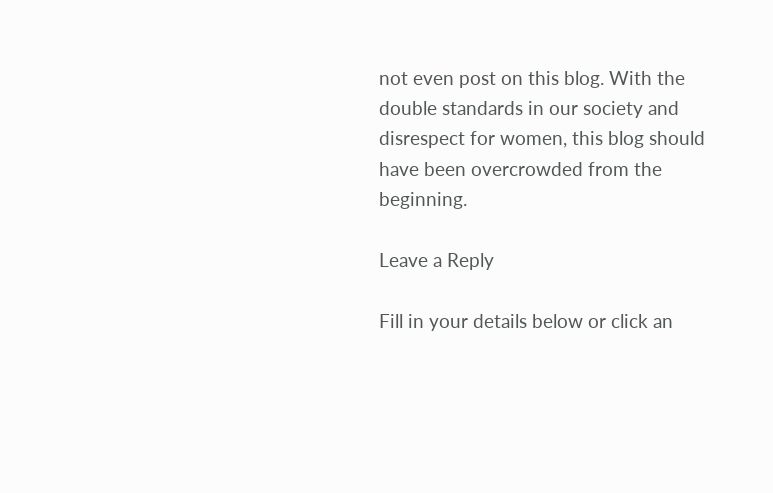not even post on this blog. With the double standards in our society and disrespect for women, this blog should have been overcrowded from the beginning.

Leave a Reply

Fill in your details below or click an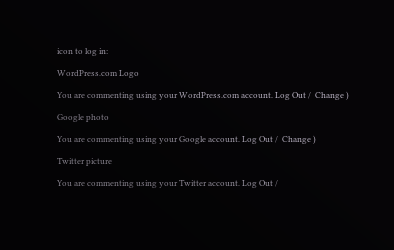icon to log in:

WordPress.com Logo

You are commenting using your WordPress.com account. Log Out /  Change )

Google photo

You are commenting using your Google account. Log Out /  Change )

Twitter picture

You are commenting using your Twitter account. Log Out /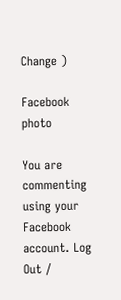Change )

Facebook photo

You are commenting using your Facebook account. Log Out /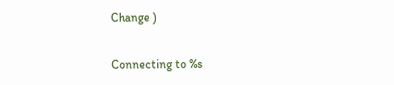Change )

Connecting to %s